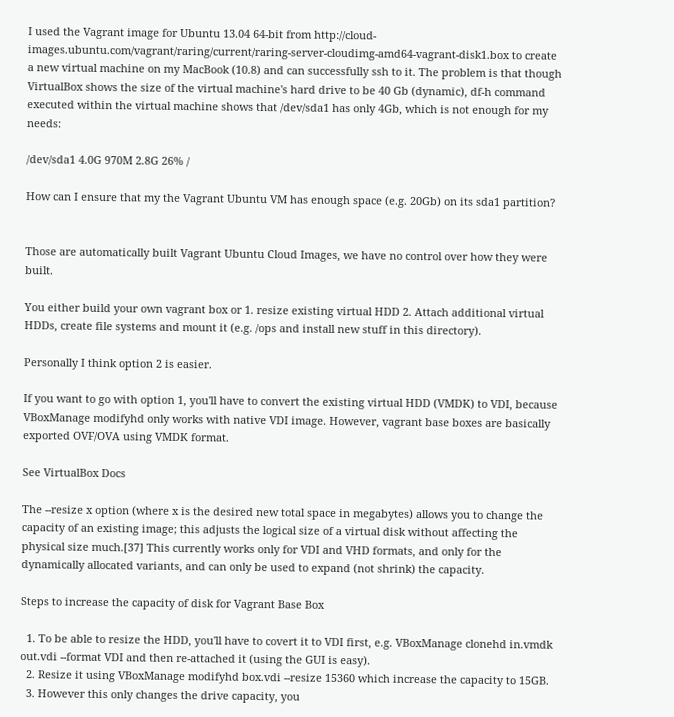I used the Vagrant image for Ubuntu 13.04 64-bit from http://cloud-images.ubuntu.com/vagrant/raring/current/raring-server-cloudimg-amd64-vagrant-disk1.box to create a new virtual machine on my MacBook (10.8) and can successfully ssh to it. The problem is that though VirtualBox shows the size of the virtual machine's hard drive to be 40 Gb (dynamic), df-h command executed within the virtual machine shows that /dev/sda1 has only 4Gb, which is not enough for my needs:

/dev/sda1 4.0G 970M 2.8G 26% /

How can I ensure that my the Vagrant Ubuntu VM has enough space (e.g. 20Gb) on its sda1 partition?


Those are automatically built Vagrant Ubuntu Cloud Images, we have no control over how they were built.

You either build your own vagrant box or 1. resize existing virtual HDD 2. Attach additional virtual HDDs, create file systems and mount it (e.g. /ops and install new stuff in this directory).

Personally I think option 2 is easier.

If you want to go with option 1, you'll have to convert the existing virtual HDD (VMDK) to VDI, because VBoxManage modifyhd only works with native VDI image. However, vagrant base boxes are basically exported OVF/OVA using VMDK format.

See VirtualBox Docs

The --resize x option (where x is the desired new total space in megabytes) allows you to change the capacity of an existing image; this adjusts the logical size of a virtual disk without affecting the physical size much.[37] This currently works only for VDI and VHD formats, and only for the dynamically allocated variants, and can only be used to expand (not shrink) the capacity.

Steps to increase the capacity of disk for Vagrant Base Box

  1. To be able to resize the HDD, you'll have to covert it to VDI first, e.g. VBoxManage clonehd in.vmdk out.vdi --format VDI and then re-attached it (using the GUI is easy).
  2. Resize it using VBoxManage modifyhd box.vdi --resize 15360 which increase the capacity to 15GB.
  3. However this only changes the drive capacity, you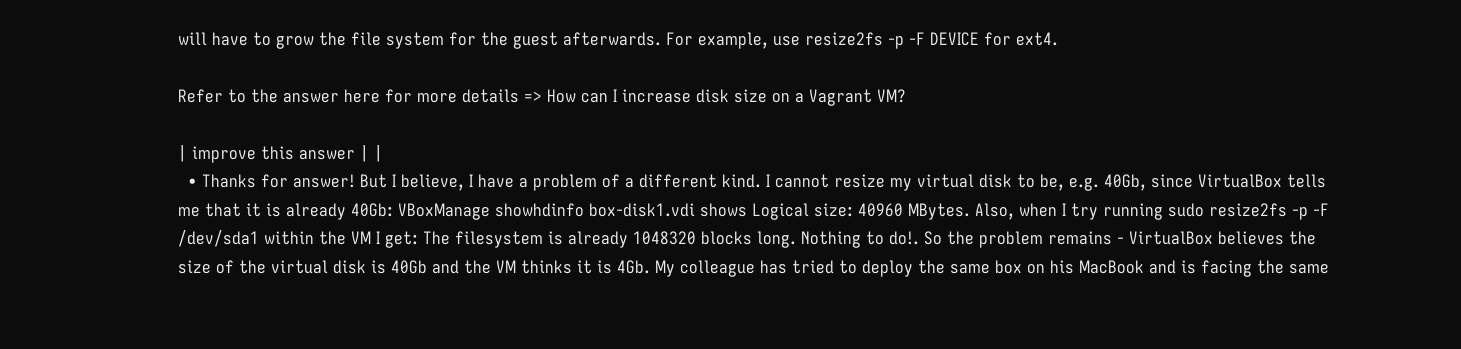will have to grow the file system for the guest afterwards. For example, use resize2fs -p -F DEVICE for ext4.

Refer to the answer here for more details => How can I increase disk size on a Vagrant VM?

| improve this answer | |
  • Thanks for answer! But I believe, I have a problem of a different kind. I cannot resize my virtual disk to be, e.g. 40Gb, since VirtualBox tells me that it is already 40Gb: VBoxManage showhdinfo box-disk1.vdi shows Logical size: 40960 MBytes. Also, when I try running sudo resize2fs -p -F /dev/sda1 within the VM I get: The filesystem is already 1048320 blocks long. Nothing to do!. So the problem remains - VirtualBox believes the size of the virtual disk is 40Gb and the VM thinks it is 4Gb. My colleague has tried to deploy the same box on his MacBook and is facing the same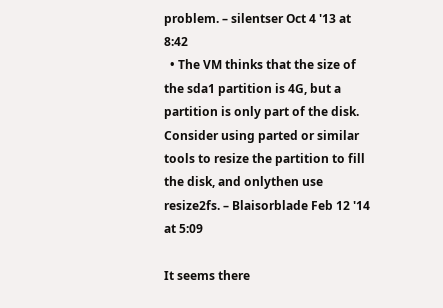problem. – silentser Oct 4 '13 at 8:42
  • The VM thinks that the size of the sda1 partition is 4G, but a partition is only part of the disk. Consider using parted or similar tools to resize the partition to fill the disk, and onlythen use resize2fs. – Blaisorblade Feb 12 '14 at 5:09

It seems there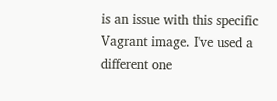is an issue with this specific Vagrant image. I've used a different one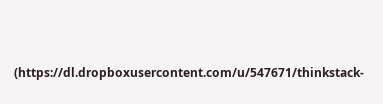(https://dl.dropboxusercontent.com/u/547671/thinkstack-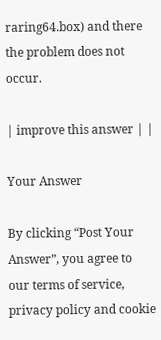raring64.box) and there the problem does not occur.

| improve this answer | |

Your Answer

By clicking “Post Your Answer”, you agree to our terms of service, privacy policy and cookie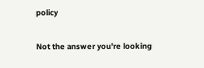policy

Not the answer you're looking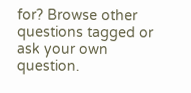for? Browse other questions tagged or ask your own question.